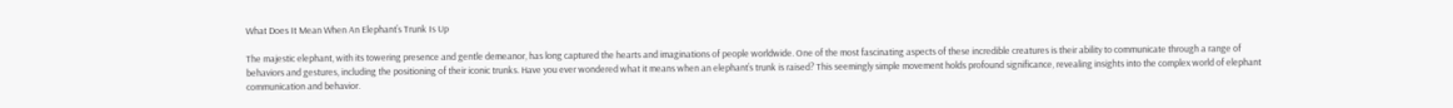What Does It Mean When An Elephant’s Trunk Is Up

The majestic elephant, with its towering presence and gentle demeanor, has long captured the hearts and imaginations of people worldwide. One of the most fascinating aspects of these incredible creatures is their ability to communicate through a range of behaviors and gestures, including the positioning of their iconic trunks. Have you ever wondered what it means when an elephant’s trunk is raised? This seemingly simple movement holds profound significance, revealing insights into the complex world of elephant communication and behavior.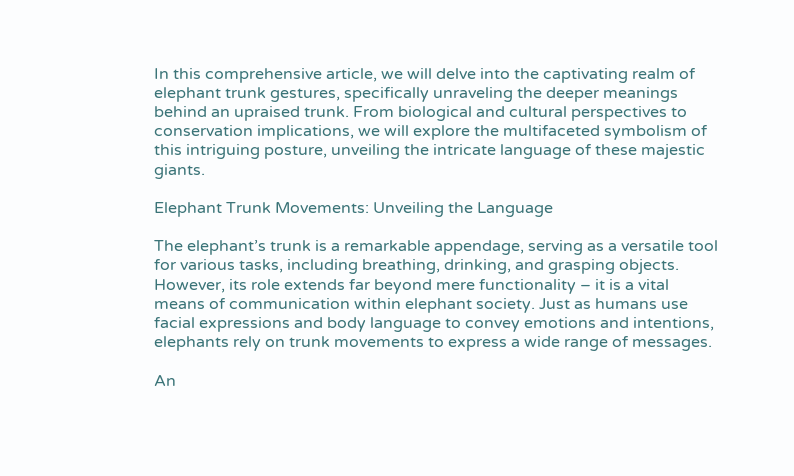In this comprehensive article, we will delve into the captivating realm of elephant trunk gestures, specifically unraveling the deeper meanings behind an upraised trunk. From biological and cultural perspectives to conservation implications, we will explore the multifaceted symbolism of this intriguing posture, unveiling the intricate language of these majestic giants.

Elephant Trunk Movements: Unveiling the Language

The elephant’s trunk is a remarkable appendage, serving as a versatile tool for various tasks, including breathing, drinking, and grasping objects. However, its role extends far beyond mere functionality – it is a vital means of communication within elephant society. Just as humans use facial expressions and body language to convey emotions and intentions, elephants rely on trunk movements to express a wide range of messages.

An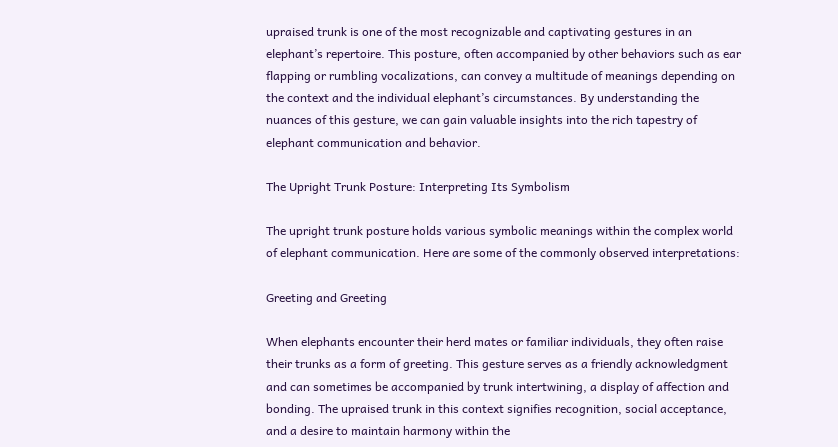upraised trunk is one of the most recognizable and captivating gestures in an elephant’s repertoire. This posture, often accompanied by other behaviors such as ear flapping or rumbling vocalizations, can convey a multitude of meanings depending on the context and the individual elephant’s circumstances. By understanding the nuances of this gesture, we can gain valuable insights into the rich tapestry of elephant communication and behavior.

The Upright Trunk Posture: Interpreting Its Symbolism

The upright trunk posture holds various symbolic meanings within the complex world of elephant communication. Here are some of the commonly observed interpretations:

Greeting and Greeting

When elephants encounter their herd mates or familiar individuals, they often raise their trunks as a form of greeting. This gesture serves as a friendly acknowledgment and can sometimes be accompanied by trunk intertwining, a display of affection and bonding. The upraised trunk in this context signifies recognition, social acceptance, and a desire to maintain harmony within the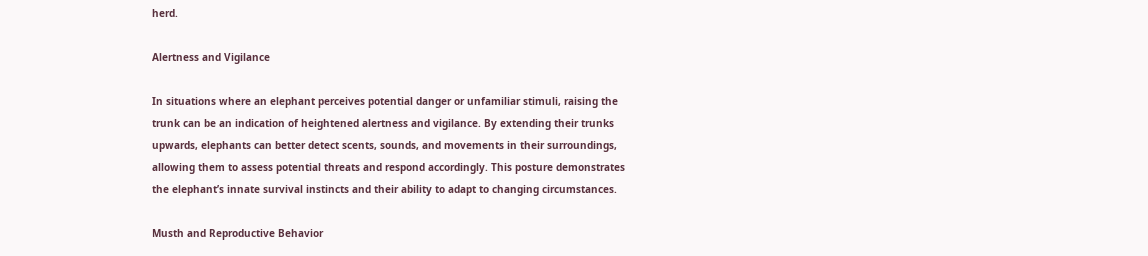herd.

Alertness and Vigilance

In situations where an elephant perceives potential danger or unfamiliar stimuli, raising the trunk can be an indication of heightened alertness and vigilance. By extending their trunks upwards, elephants can better detect scents, sounds, and movements in their surroundings, allowing them to assess potential threats and respond accordingly. This posture demonstrates the elephant’s innate survival instincts and their ability to adapt to changing circumstances.

Musth and Reproductive Behavior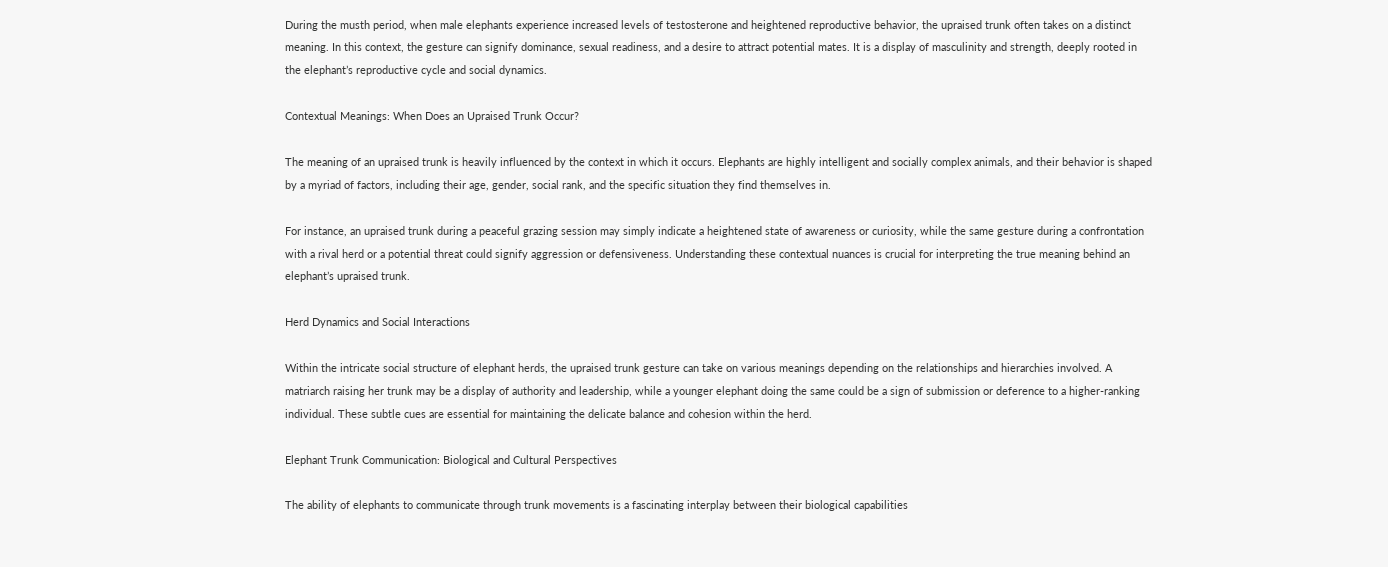During the musth period, when male elephants experience increased levels of testosterone and heightened reproductive behavior, the upraised trunk often takes on a distinct meaning. In this context, the gesture can signify dominance, sexual readiness, and a desire to attract potential mates. It is a display of masculinity and strength, deeply rooted in the elephant’s reproductive cycle and social dynamics.

Contextual Meanings: When Does an Upraised Trunk Occur?

The meaning of an upraised trunk is heavily influenced by the context in which it occurs. Elephants are highly intelligent and socially complex animals, and their behavior is shaped by a myriad of factors, including their age, gender, social rank, and the specific situation they find themselves in.

For instance, an upraised trunk during a peaceful grazing session may simply indicate a heightened state of awareness or curiosity, while the same gesture during a confrontation with a rival herd or a potential threat could signify aggression or defensiveness. Understanding these contextual nuances is crucial for interpreting the true meaning behind an elephant’s upraised trunk.

Herd Dynamics and Social Interactions

Within the intricate social structure of elephant herds, the upraised trunk gesture can take on various meanings depending on the relationships and hierarchies involved. A matriarch raising her trunk may be a display of authority and leadership, while a younger elephant doing the same could be a sign of submission or deference to a higher-ranking individual. These subtle cues are essential for maintaining the delicate balance and cohesion within the herd.

Elephant Trunk Communication: Biological and Cultural Perspectives

The ability of elephants to communicate through trunk movements is a fascinating interplay between their biological capabilities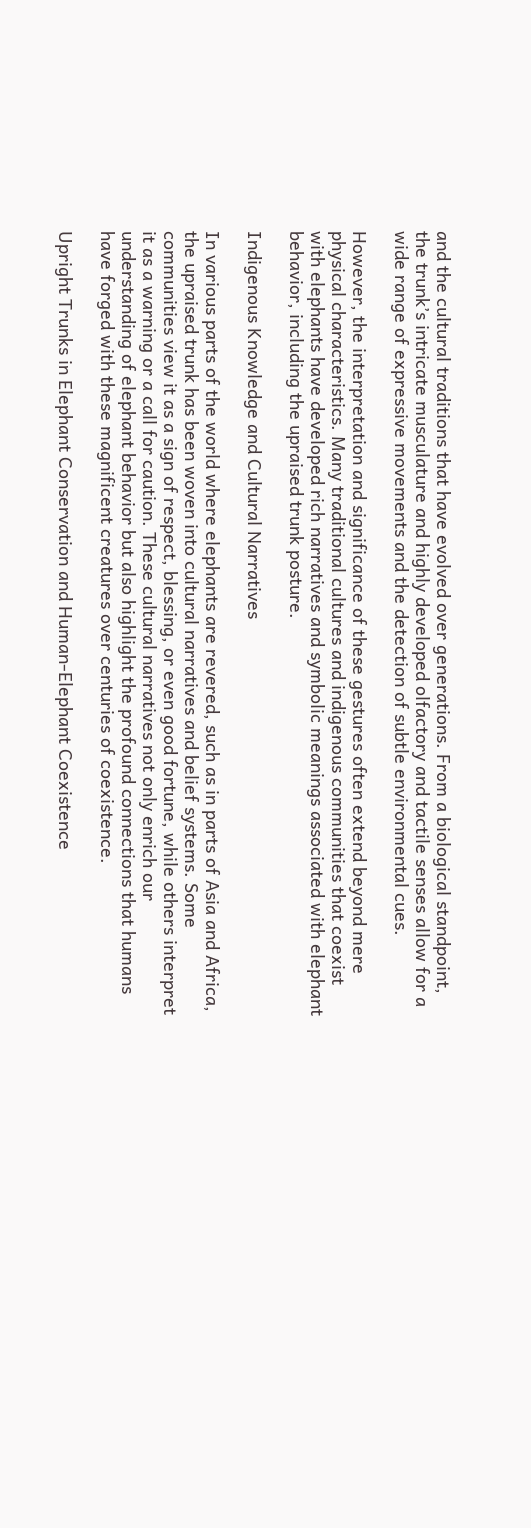and the cultural traditions that have evolved over generations. From a biological standpoint, the trunk’s intricate musculature and highly developed olfactory and tactile senses allow for a wide range of expressive movements and the detection of subtle environmental cues.

However, the interpretation and significance of these gestures often extend beyond mere physical characteristics. Many traditional cultures and indigenous communities that coexist with elephants have developed rich narratives and symbolic meanings associated with elephant behavior, including the upraised trunk posture.

Indigenous Knowledge and Cultural Narratives

In various parts of the world where elephants are revered, such as in parts of Asia and Africa, the upraised trunk has been woven into cultural narratives and belief systems. Some communities view it as a sign of respect, blessing, or even good fortune, while others interpret it as a warning or a call for caution. These cultural narratives not only enrich our understanding of elephant behavior but also highlight the profound connections that humans have forged with these magnificent creatures over centuries of coexistence.

Upright Trunks in Elephant Conservation and Human-Elephant Coexistence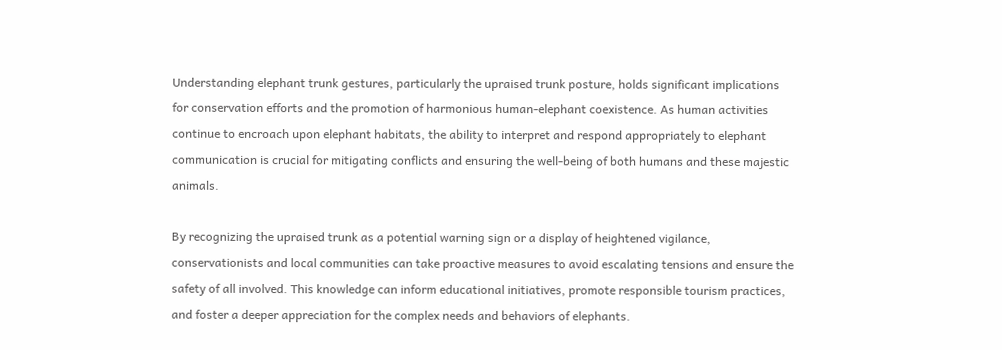Understanding elephant trunk gestures, particularly the upraised trunk posture, holds significant implications for conservation efforts and the promotion of harmonious human-elephant coexistence. As human activities continue to encroach upon elephant habitats, the ability to interpret and respond appropriately to elephant communication is crucial for mitigating conflicts and ensuring the well-being of both humans and these majestic animals.

By recognizing the upraised trunk as a potential warning sign or a display of heightened vigilance, conservationists and local communities can take proactive measures to avoid escalating tensions and ensure the safety of all involved. This knowledge can inform educational initiatives, promote responsible tourism practices, and foster a deeper appreciation for the complex needs and behaviors of elephants.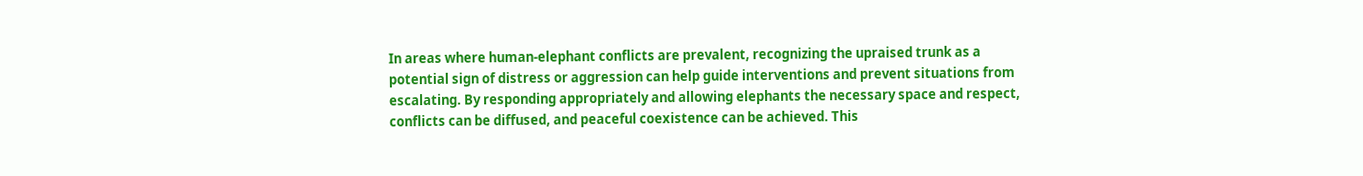In areas where human-elephant conflicts are prevalent, recognizing the upraised trunk as a potential sign of distress or aggression can help guide interventions and prevent situations from escalating. By responding appropriately and allowing elephants the necessary space and respect, conflicts can be diffused, and peaceful coexistence can be achieved. This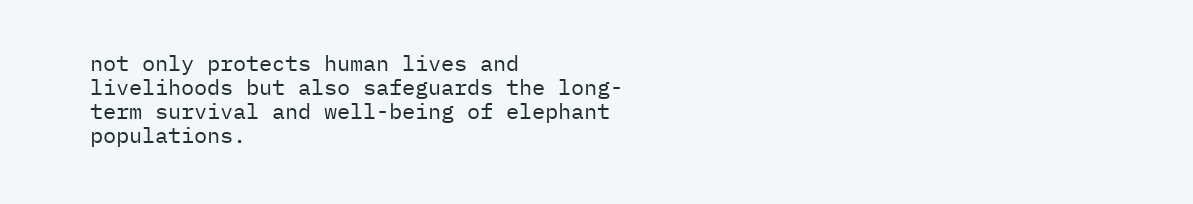not only protects human lives and livelihoods but also safeguards the long-term survival and well-being of elephant populations.